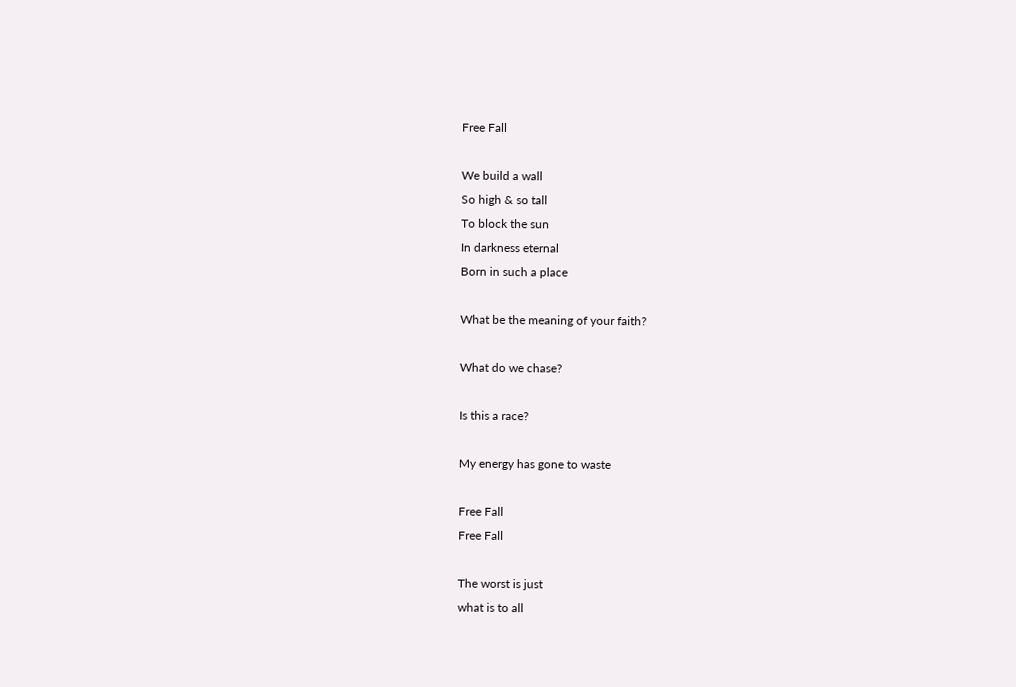Free Fall

We build a wall
So high & so tall
To block the sun
In darkness eternal
Born in such a place

What be the meaning of your faith?

What do we chase?

Is this a race?

My energy has gone to waste

Free Fall
Free Fall

The worst is just
what is to all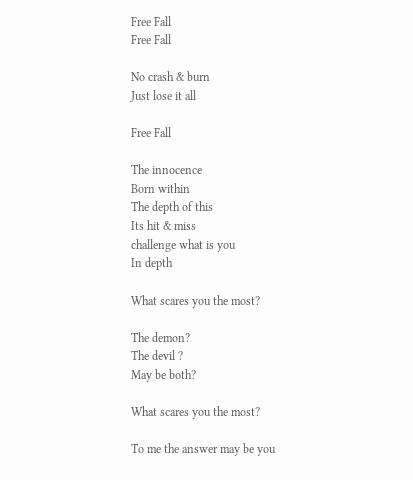Free Fall
Free Fall

No crash & burn
Just lose it all

Free Fall

The innocence
Born within
The depth of this
Its hit & miss
challenge what is you
In depth

What scares you the most?

The demon?
The devil ?
May be both?

What scares you the most?

To me the answer may be you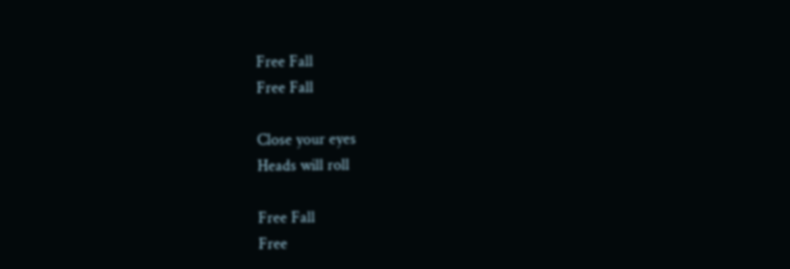Free Fall
Free Fall

Close your eyes
Heads will roll

Free Fall
Free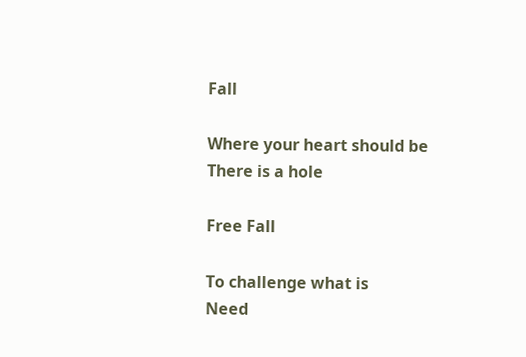Fall

Where your heart should be
There is a hole

Free Fall

To challenge what is
Need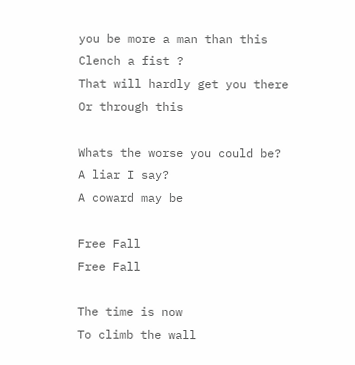you be more a man than this
Clench a fist ?
That will hardly get you there
Or through this

Whats the worse you could be?
A liar I say?
A coward may be

Free Fall
Free Fall

The time is now
To climb the wall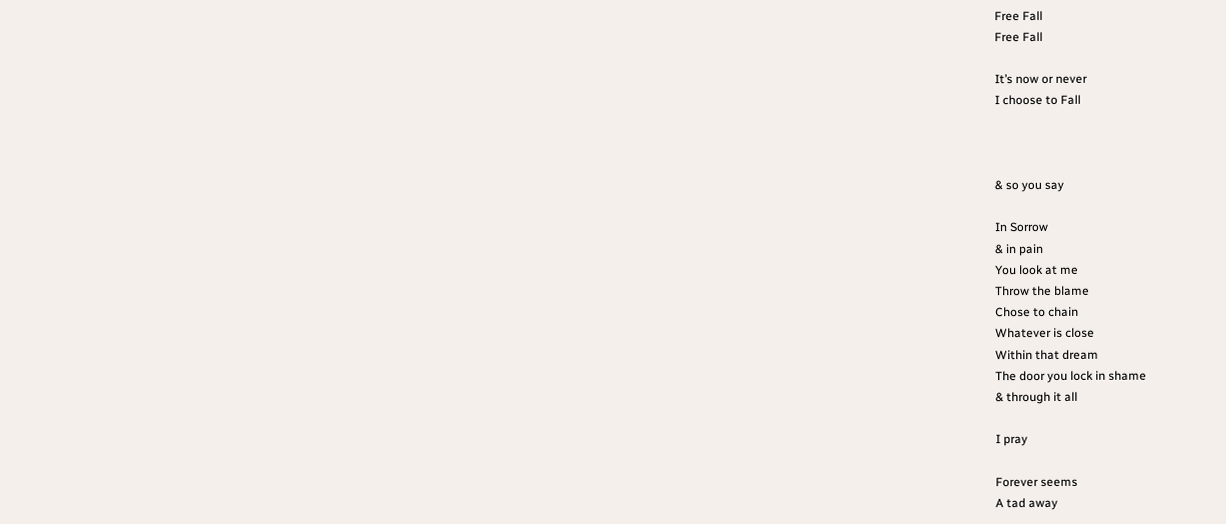Free Fall
Free Fall

It’s now or never
I choose to Fall



& so you say

In Sorrow
& in pain
You look at me
Throw the blame
Chose to chain
Whatever is close
Within that dream
The door you lock in shame
& through it all

I pray

Forever seems
A tad away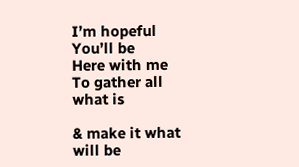I’m hopeful
You’ll be
Here with me
To gather all what is

& make it what will be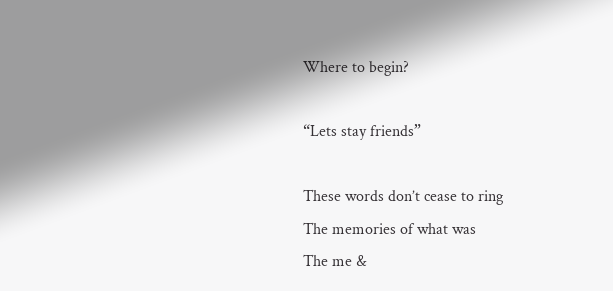Where to begin?

“Lets stay friends”

These words don’t cease to ring
The memories of what was
The me &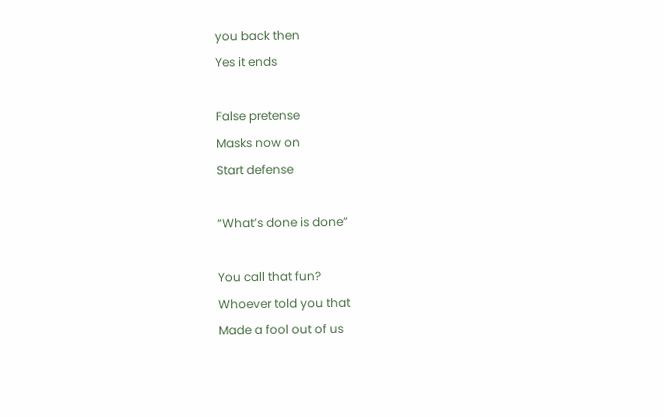you back then
Yes it ends

False pretense
Masks now on
Start defense

“What’s done is done”

You call that fun?
Whoever told you that
Made a fool out of us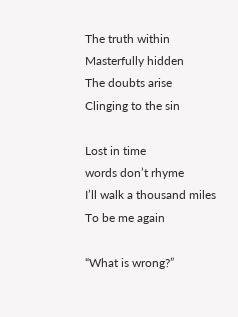The truth within
Masterfully hidden
The doubts arise
Clinging to the sin

Lost in time
words don’t rhyme
I’ll walk a thousand miles
To be me again

“What is wrong?”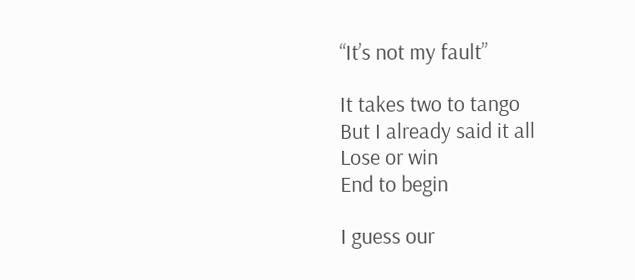“It’s not my fault”

It takes two to tango
But I already said it all
Lose or win
End to begin

I guess our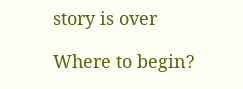story is over

Where to begin?